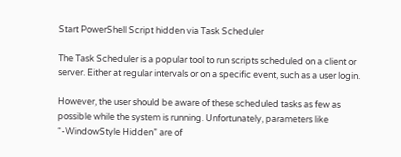Start PowerShell Script hidden via Task Scheduler

The Task Scheduler is a popular tool to run scripts scheduled on a client or server. Either at regular intervals or on a specific event, such as a user login.

However, the user should be aware of these scheduled tasks as few as possible while the system is running. Unfortunately, parameters like “-WindowStyle Hidden” are of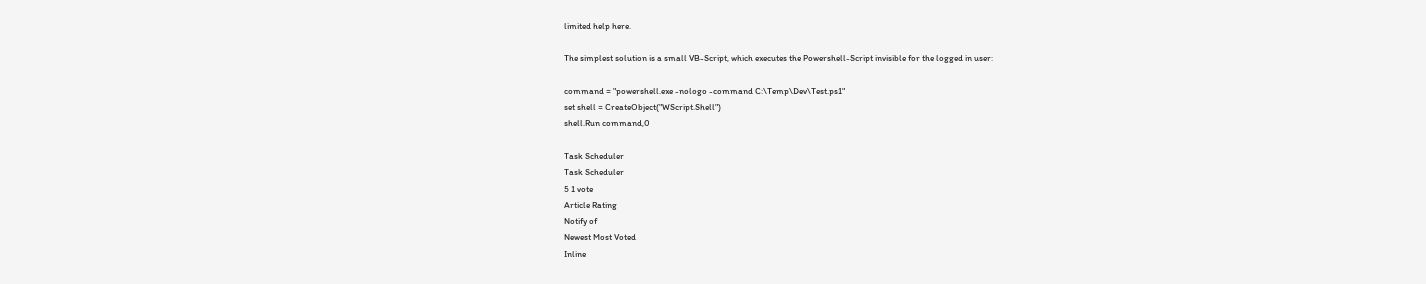limited help here.

The simplest solution is a small VB-Script, which executes the Powershell-Script invisible for the logged in user:

command = "powershell.exe -nologo -command C:\Temp\Dev\Test.ps1"
set shell = CreateObject("WScript.Shell")
shell.Run command,0

Task Scheduler
Task Scheduler
5 1 vote
Article Rating
Notify of
Newest Most Voted
Inline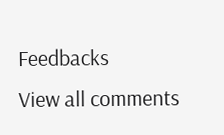Feedbacks
View all comments